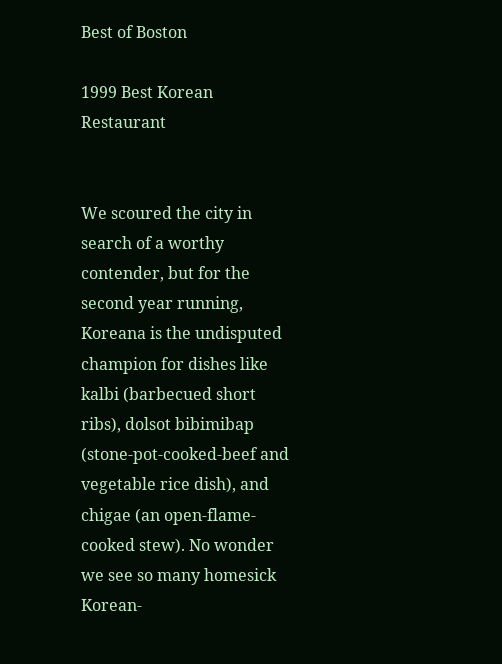Best of Boston

1999 Best Korean Restaurant


We scoured the city in search of a worthy contender, but for the second year running, Koreana is the undisputed champion for dishes like kalbi (barbecued short ribs), dolsot bibimibap (stone-pot-cooked-beef and vegetable rice dish), and chigae (an open-flame-cooked stew). No wonder we see so many homesick Korean-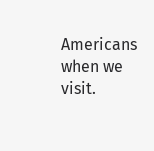Americans when we visit.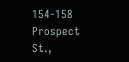154-158 Prospect St.,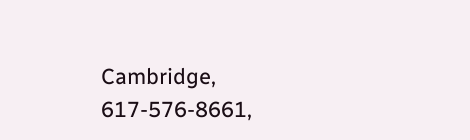Cambridge, 617-576-8661,